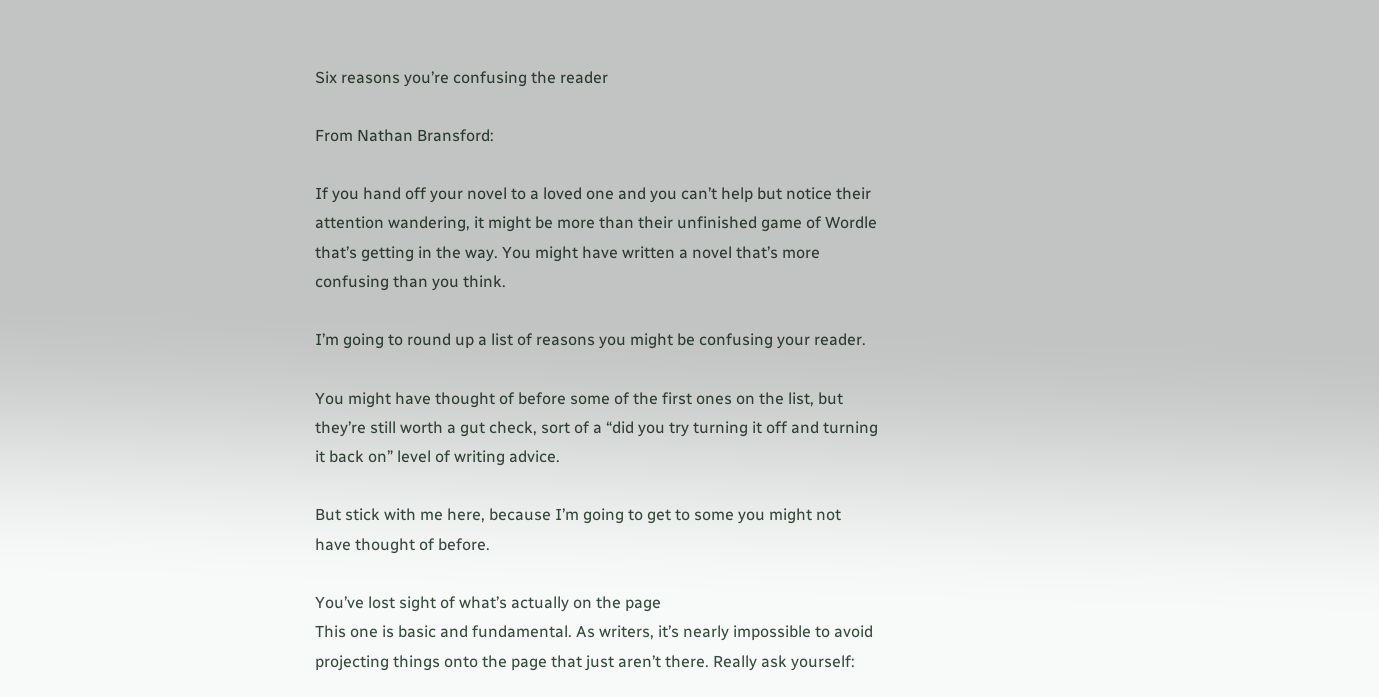Six reasons you’re confusing the reader

From Nathan Bransford:

If you hand off your novel to a loved one and you can’t help but notice their attention wandering, it might be more than their unfinished game of Wordle that’s getting in the way. You might have written a novel that’s more confusing than you think.

I’m going to round up a list of reasons you might be confusing your reader.

You might have thought of before some of the first ones on the list, but they’re still worth a gut check, sort of a “did you try turning it off and turning it back on” level of writing advice.

But stick with me here, because I’m going to get to some you might not have thought of before.

You’ve lost sight of what’s actually on the page
This one is basic and fundamental. As writers, it’s nearly impossible to avoid projecting things onto the page that just aren’t there. Really ask yourself: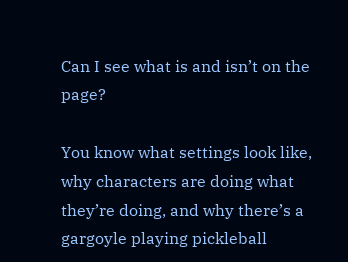Can I see what is and isn’t on the page?

You know what settings look like, why characters are doing what they’re doing, and why there’s a gargoyle playing pickleball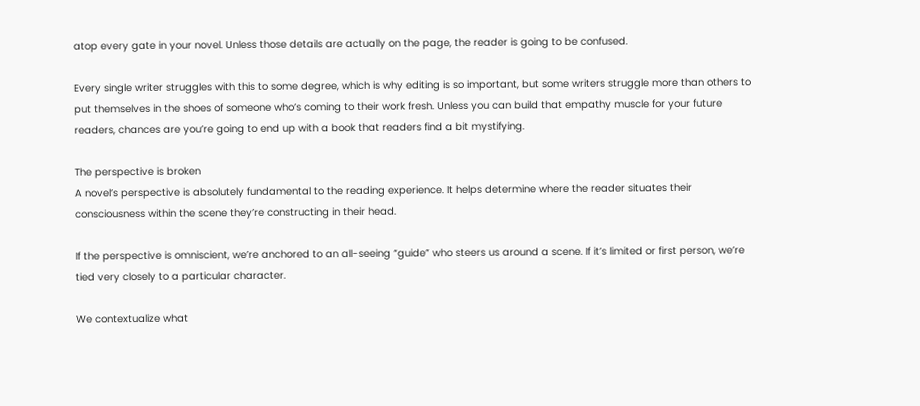atop every gate in your novel. Unless those details are actually on the page, the reader is going to be confused.

Every single writer struggles with this to some degree, which is why editing is so important, but some writers struggle more than others to put themselves in the shoes of someone who’s coming to their work fresh. Unless you can build that empathy muscle for your future readers, chances are you’re going to end up with a book that readers find a bit mystifying.

The perspective is broken
A novel’s perspective is absolutely fundamental to the reading experience. It helps determine where the reader situates their consciousness within the scene they’re constructing in their head.

If the perspective is omniscient, we’re anchored to an all-seeing “guide” who steers us around a scene. If it’s limited or first person, we’re tied very closely to a particular character.

We contextualize what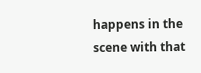happens in the scene with that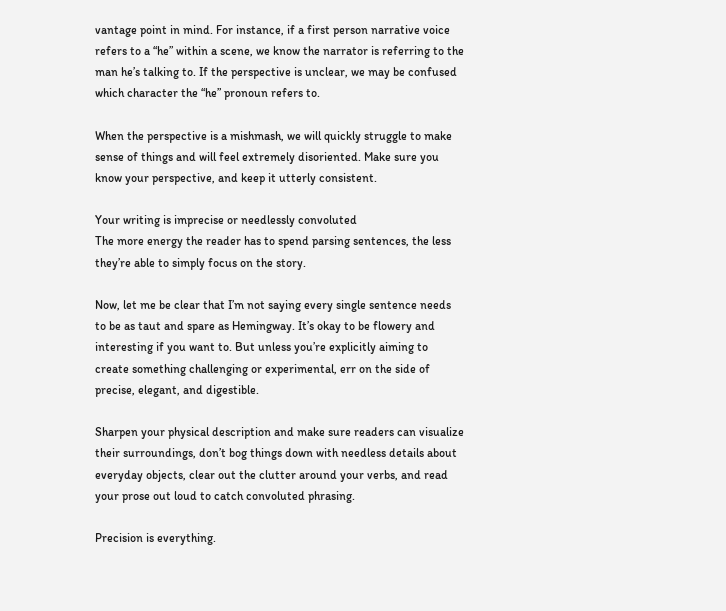vantage point in mind. For instance, if a first person narrative voice refers to a “he” within a scene, we know the narrator is referring to the man he’s talking to. If the perspective is unclear, we may be confused which character the “he” pronoun refers to.

When the perspective is a mishmash, we will quickly struggle to make sense of things and will feel extremely disoriented. Make sure you know your perspective, and keep it utterly consistent.

Your writing is imprecise or needlessly convoluted
The more energy the reader has to spend parsing sentences, the less they’re able to simply focus on the story.

Now, let me be clear that I’m not saying every single sentence needs to be as taut and spare as Hemingway. It’s okay to be flowery and interesting if you want to. But unless you’re explicitly aiming to create something challenging or experimental, err on the side of precise, elegant, and digestible.

Sharpen your physical description and make sure readers can visualize their surroundings, don’t bog things down with needless details about everyday objects, clear out the clutter around your verbs, and read your prose out loud to catch convoluted phrasing.

Precision is everything.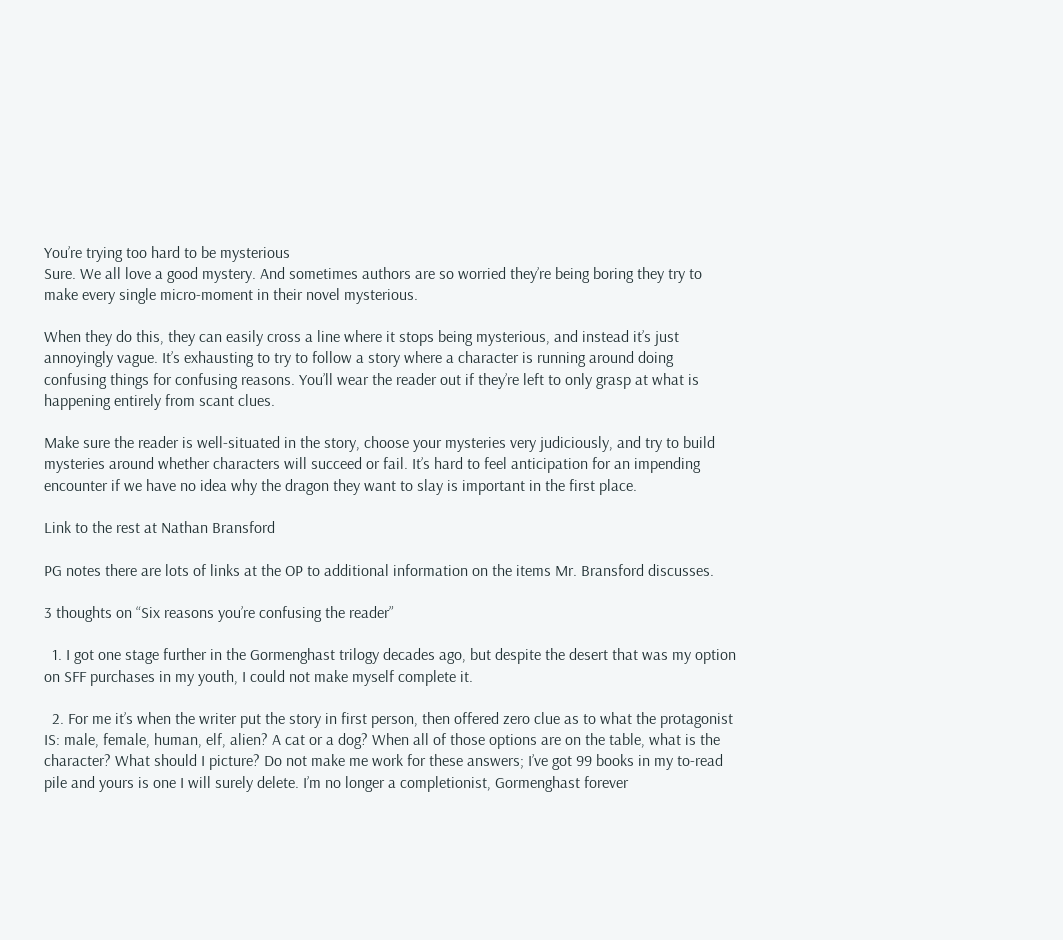You’re trying too hard to be mysterious
Sure. We all love a good mystery. And sometimes authors are so worried they’re being boring they try to make every single micro-moment in their novel mysterious.

When they do this, they can easily cross a line where it stops being mysterious, and instead it’s just annoyingly vague. It’s exhausting to try to follow a story where a character is running around doing confusing things for confusing reasons. You’ll wear the reader out if they’re left to only grasp at what is happening entirely from scant clues.

Make sure the reader is well-situated in the story, choose your mysteries very judiciously, and try to build mysteries around whether characters will succeed or fail. It’s hard to feel anticipation for an impending encounter if we have no idea why the dragon they want to slay is important in the first place.

Link to the rest at Nathan Bransford

PG notes there are lots of links at the OP to additional information on the items Mr. Bransford discusses.

3 thoughts on “Six reasons you’re confusing the reader”

  1. I got one stage further in the Gormenghast trilogy decades ago, but despite the desert that was my option on SFF purchases in my youth, I could not make myself complete it.

  2. For me it’s when the writer put the story in first person, then offered zero clue as to what the protagonist IS: male, female, human, elf, alien? A cat or a dog? When all of those options are on the table, what is the character? What should I picture? Do not make me work for these answers; I’ve got 99 books in my to-read pile and yours is one I will surely delete. I’m no longer a completionist, Gormenghast forever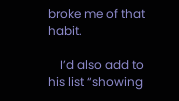broke me of that habit.

    I’d also add to his list “showing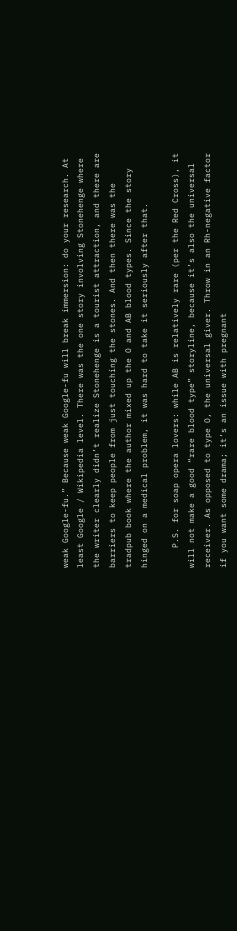weak Google-fu.” Because weak Google-fu will break immersion: do your research. At least Google / Wikipedia level. There was the one story involving Stonehenge where the writer clearly didn’t realize Stonehenge is a tourist attraction, and there are barriers to keep people from just touching the stones. And then there was the tradpub book where the author mixed up the O and AB blood types. Since the story hinged on a medical problem, it was hard to take it seriously after that.

    P.S. for soap opera lovers: while AB is relatively rare (per the Red Cross), it will not make a good “rare blood type” storyline, because it’s also the universal receiver. As opposed to type O, the universal giver. Throw in an Rh-negative factor if you want some drama; it’s an issue with pregnant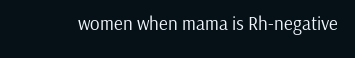women when mama is Rh-negative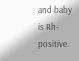and baby is Rh-positive.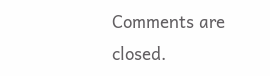Comments are closed.